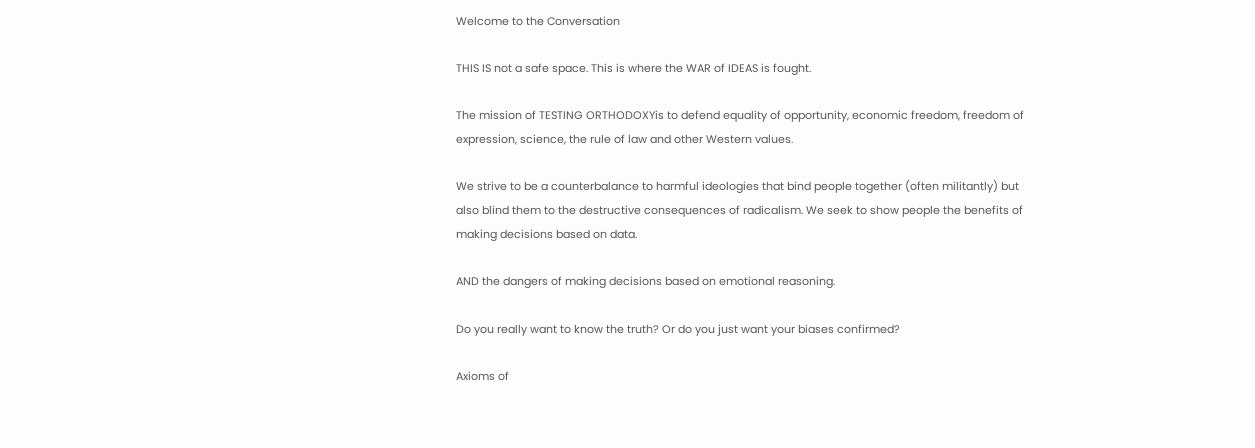Welcome to the Conversation

THIS IS not a safe space. This is where the WAR of IDEAS is fought.

The mission of TESTING ORTHODOXYis to defend equality of opportunity, economic freedom, freedom of expression, science, the rule of law and other Western values.

We strive to be a counterbalance to harmful ideologies that bind people together (often militantly) but also blind them to the destructive consequences of radicalism. We seek to show people the benefits of making decisions based on data.

AND the dangers of making decisions based on emotional reasoning.

Do you really want to know the truth? Or do you just want your biases confirmed?

Axioms of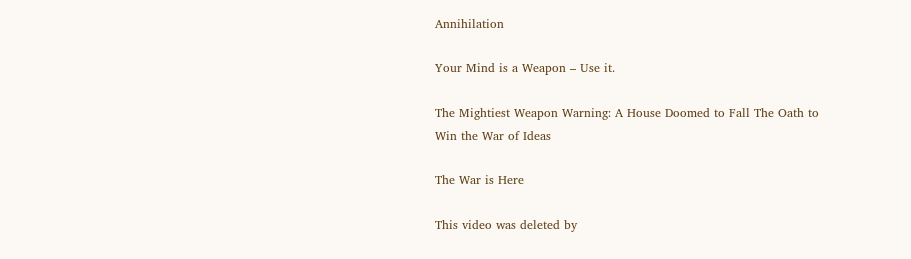Annihilation

Your Mind is a Weapon – Use it.

The Mightiest Weapon Warning: A House Doomed to Fall The Oath to Win the War of Ideas

The War is Here

This video was deleted by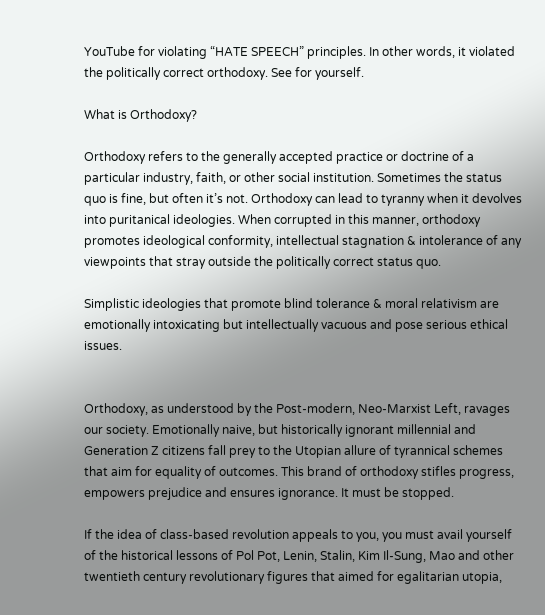YouTube for violating “HATE SPEECH” principles. In other words, it violated the politically correct orthodoxy. See for yourself.

What is Orthodoxy?

Orthodoxy refers to the generally accepted practice or doctrine of a particular industry, faith, or other social institution. Sometimes the status quo is fine, but often it’s not. Orthodoxy can lead to tyranny when it devolves into puritanical ideologies. When corrupted in this manner, orthodoxy promotes ideological conformity, intellectual stagnation & intolerance of any viewpoints that stray outside the politically correct status quo.

Simplistic ideologies that promote blind tolerance & moral relativism are emotionally intoxicating but intellectually vacuous and pose serious ethical issues.


Orthodoxy, as understood by the Post-modern, Neo-Marxist Left, ravages our society. Emotionally naive, but historically ignorant millennial and Generation Z citizens fall prey to the Utopian allure of tyrannical schemes that aim for equality of outcomes. This brand of orthodoxy stifles progress, empowers prejudice and ensures ignorance. It must be stopped.

If the idea of class-based revolution appeals to you, you must avail yourself of the historical lessons of Pol Pot, Lenin, Stalin, Kim Il-Sung, Mao and other twentieth century revolutionary figures that aimed for egalitarian utopia,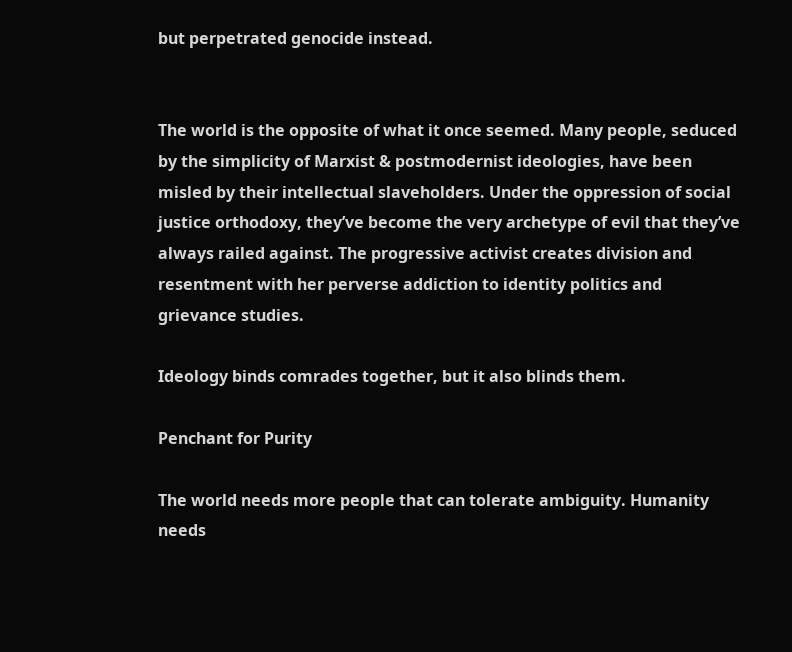but perpetrated genocide instead.


The world is the opposite of what it once seemed. Many people, seduced by the simplicity of Marxist & postmodernist ideologies, have been misled by their intellectual slaveholders. Under the oppression of social justice orthodoxy, they’ve become the very archetype of evil that they’ve always railed against. The progressive activist creates division and resentment with her perverse addiction to identity politics and grievance studies.

Ideology binds comrades together, but it also blinds them.

Penchant for Purity

The world needs more people that can tolerate ambiguity. Humanity needs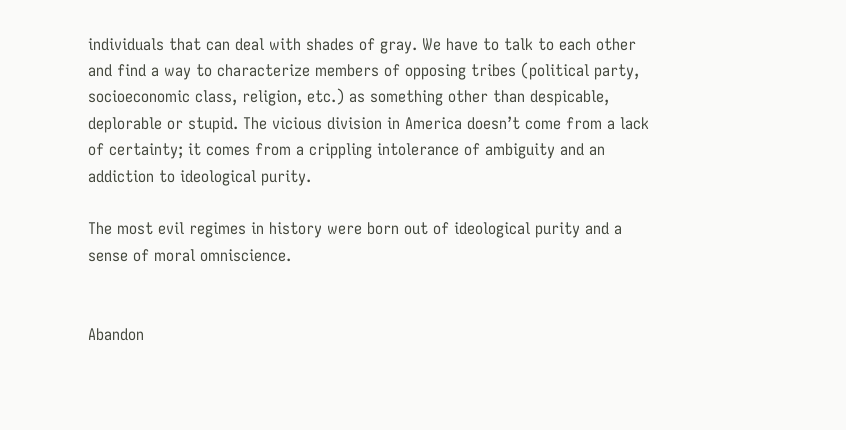individuals that can deal with shades of gray. We have to talk to each other and find a way to characterize members of opposing tribes (political party, socioeconomic class, religion, etc.) as something other than despicable, deplorable or stupid. The vicious division in America doesn’t come from a lack of certainty; it comes from a crippling intolerance of ambiguity and an addiction to ideological purity.

The most evil regimes in history were born out of ideological purity and a sense of moral omniscience.


Abandon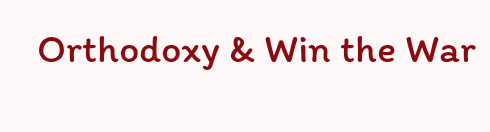Orthodoxy & Win the War